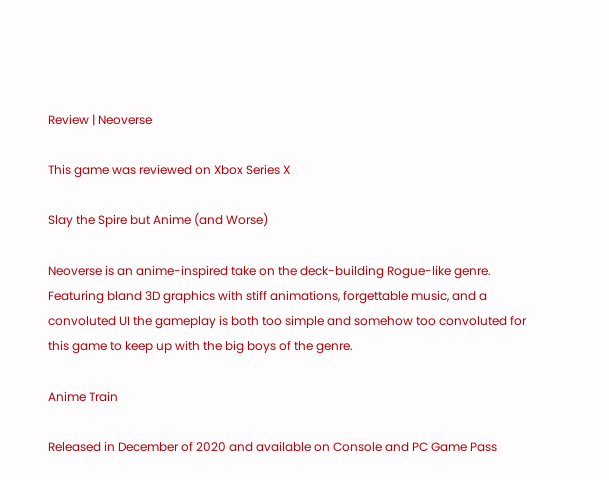Review | Neoverse

This game was reviewed on Xbox Series X

Slay the Spire but Anime (and Worse)

Neoverse is an anime-inspired take on the deck-building Rogue-like genre. Featuring bland 3D graphics with stiff animations, forgettable music, and a convoluted UI the gameplay is both too simple and somehow too convoluted for this game to keep up with the big boys of the genre.

Anime Train

Released in December of 2020 and available on Console and PC Game Pass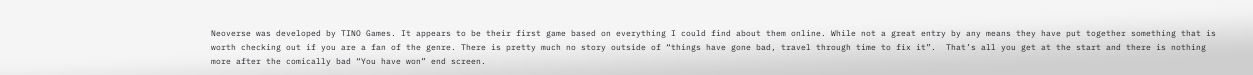Neoverse was developed by TINO Games. It appears to be their first game based on everything I could find about them online. While not a great entry by any means they have put together something that is worth checking out if you are a fan of the genre. There is pretty much no story outside of “things have gone bad, travel through time to fix it”.  That’s all you get at the start and there is nothing more after the comically bad “You have won” end screen.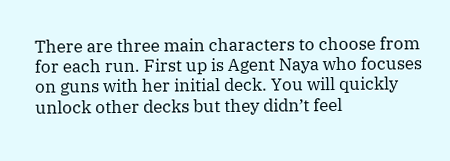There are three main characters to choose from for each run. First up is Agent Naya who focuses on guns with her initial deck. You will quickly unlock other decks but they didn’t feel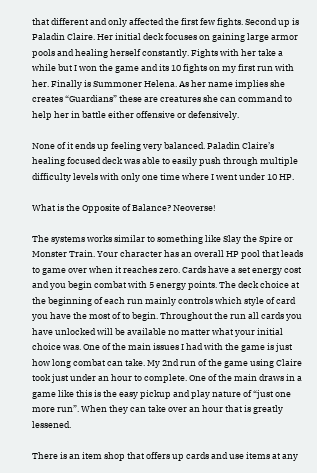that different and only affected the first few fights. Second up is Paladin Claire. Her initial deck focuses on gaining large armor pools and healing herself constantly. Fights with her take a while but I won the game and its 10 fights on my first run with her. Finally is Summoner Helena. As her name implies she creates “Guardians” these are creatures she can command to help her in battle either offensive or defensively.

None of it ends up feeling very balanced. Paladin Claire’s healing focused deck was able to easily push through multiple difficulty levels with only one time where I went under 10 HP.

What is the Opposite of Balance? Neoverse!

The systems works similar to something like Slay the Spire or Monster Train. Your character has an overall HP pool that leads to game over when it reaches zero. Cards have a set energy cost and you begin combat with 5 energy points. The deck choice at the beginning of each run mainly controls which style of card you have the most of to begin. Throughout the run all cards you have unlocked will be available no matter what your initial choice was. One of the main issues I had with the game is just how long combat can take. My 2nd run of the game using Claire took just under an hour to complete. One of the main draws in a game like this is the easy pickup and play nature of “just one more run”. When they can take over an hour that is greatly lessened.

There is an item shop that offers up cards and use items at any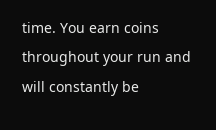time. You earn coins throughout your run and will constantly be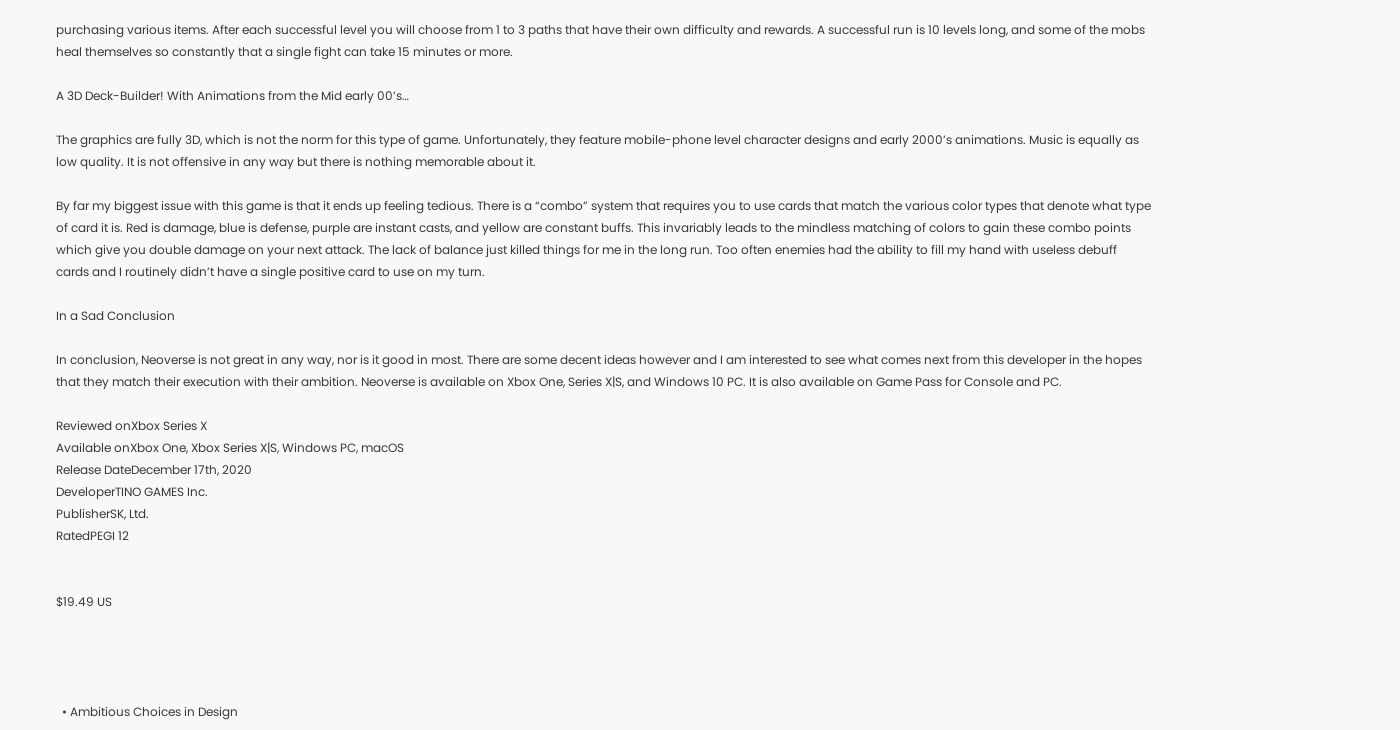purchasing various items. After each successful level you will choose from 1 to 3 paths that have their own difficulty and rewards. A successful run is 10 levels long, and some of the mobs heal themselves so constantly that a single fight can take 15 minutes or more.

A 3D Deck-Builder! With Animations from the Mid early 00’s…

The graphics are fully 3D, which is not the norm for this type of game. Unfortunately, they feature mobile-phone level character designs and early 2000’s animations. Music is equally as low quality. It is not offensive in any way but there is nothing memorable about it.

By far my biggest issue with this game is that it ends up feeling tedious. There is a “combo” system that requires you to use cards that match the various color types that denote what type of card it is. Red is damage, blue is defense, purple are instant casts, and yellow are constant buffs. This invariably leads to the mindless matching of colors to gain these combo points which give you double damage on your next attack. The lack of balance just killed things for me in the long run. Too often enemies had the ability to fill my hand with useless debuff cards and I routinely didn’t have a single positive card to use on my turn.

In a Sad Conclusion

In conclusion, Neoverse is not great in any way, nor is it good in most. There are some decent ideas however and I am interested to see what comes next from this developer in the hopes that they match their execution with their ambition. Neoverse is available on Xbox One, Series X|S, and Windows 10 PC. It is also available on Game Pass for Console and PC.

Reviewed onXbox Series X
Available onXbox One, Xbox Series X|S, Windows PC, macOS
Release DateDecember 17th, 2020
DeveloperTINO GAMES Inc.
PublisherSK, Ltd.
RatedPEGI 12


$19.49 US




  • Ambitious Choices in Design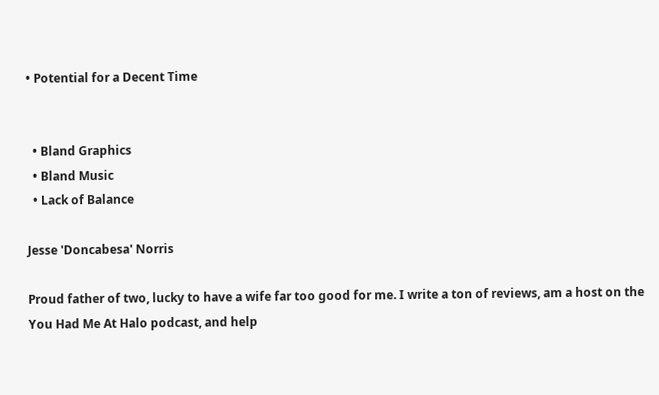• Potential for a Decent Time


  • Bland Graphics
  • Bland Music
  • Lack of Balance

Jesse 'Doncabesa' Norris

Proud father of two, lucky to have a wife far too good for me. I write a ton of reviews, am a host on the You Had Me At Halo podcast, and help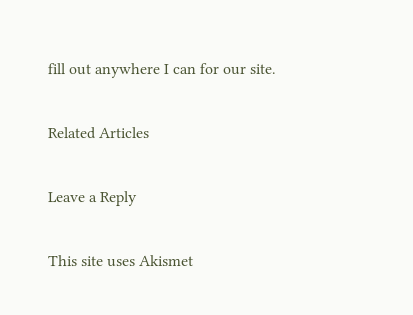fill out anywhere I can for our site.

Related Articles

Leave a Reply

This site uses Akismet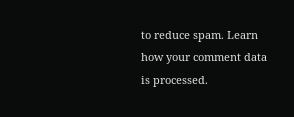to reduce spam. Learn how your comment data is processed.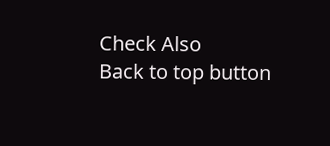Check Also
Back to top button